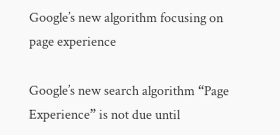Google’s new algorithm focusing on page experience

Google’s new search algorithm “Page Experience” is not due until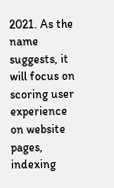2021. As the name suggests, it will focus on scoring user experience on website pages, indexing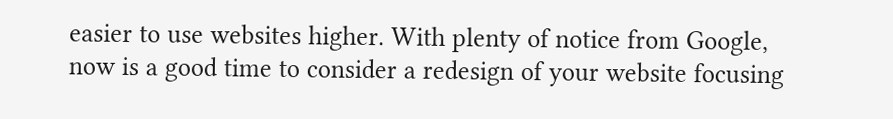easier to use websites higher. With plenty of notice from Google, now is a good time to consider a redesign of your website focusing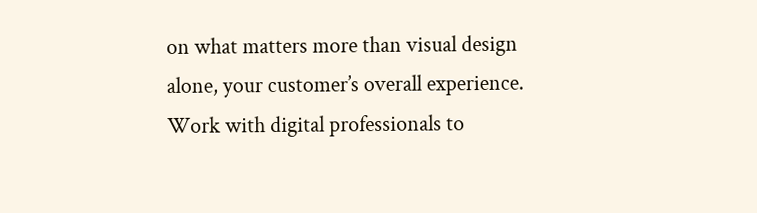on what matters more than visual design alone, your customer’s overall experience. Work with digital professionals to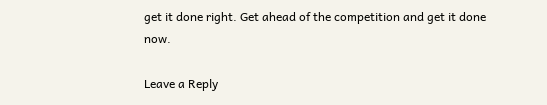get it done right. Get ahead of the competition and get it done now.

Leave a Reply